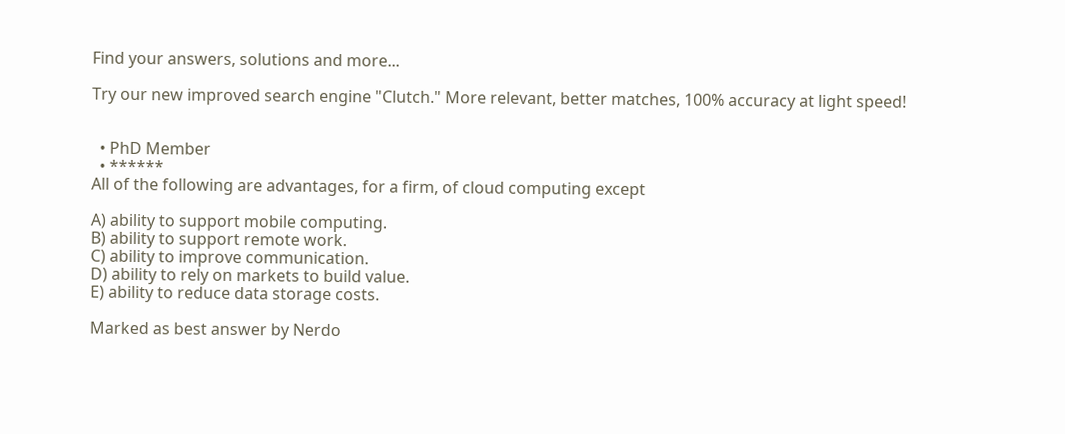Find your answers, solutions and more...

Try our new improved search engine "Clutch." More relevant, better matches, 100% accuracy at light speed!


  • PhD Member
  • ******
All of the following are advantages, for a firm, of cloud computing except

A) ability to support mobile computing.
B) ability to support remote work.
C) ability to improve communication.
D) ability to rely on markets to build value.
E) ability to reduce data storage costs.

Marked as best answer by Nerdo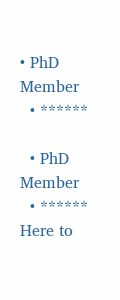• PhD Member
  • ******

  • PhD Member
  • ******
Here to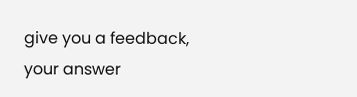give you a feedback, your answer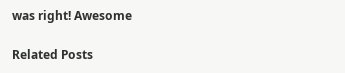was right! Awesome

Related Posts